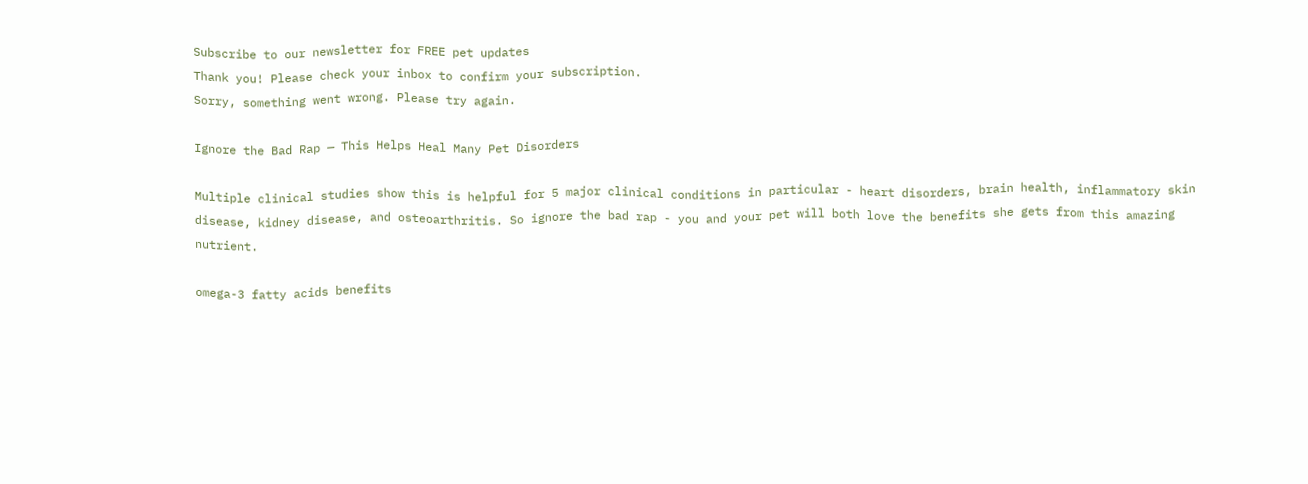Subscribe to our newsletter for FREE pet updates
Thank you! Please check your inbox to confirm your subscription.
Sorry, something went wrong. Please try again.

Ignore the Bad Rap — This Helps Heal Many Pet Disorders

Multiple clinical studies show this is helpful for 5 major clinical conditions in particular - heart disorders, brain health, inflammatory skin disease, kidney disease, and osteoarthritis. So ignore the bad rap - you and your pet will both love the benefits she gets from this amazing nutrient.

omega-3 fatty acids benefits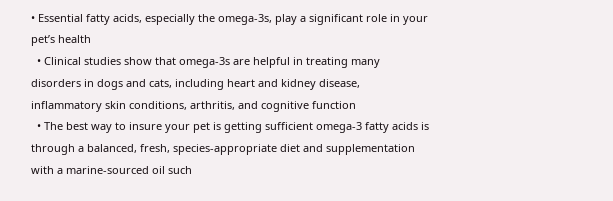• Essential fatty acids, especially the omega-3s, play a significant role in your pet’s health
  • Clinical studies show that omega-3s are helpful in treating many disorders in dogs and cats, including heart and kidney disease, inflammatory skin conditions, arthritis, and cognitive function
  • The best way to insure your pet is getting sufficient omega-3 fatty acids is through a balanced, fresh, species-appropriate diet and supplementation with a marine-sourced oil such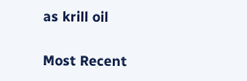as krill oil

Most Recent